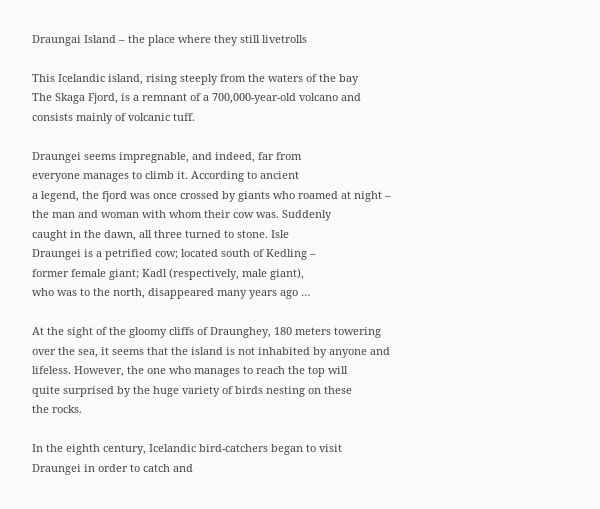Draungai Island – the place where they still livetrolls

This Icelandic island, rising steeply from the waters of the bay
The Skaga Fjord, is a remnant of a 700,000-year-old volcano and
consists mainly of volcanic tuff.

Draungei seems impregnable, and indeed, far from
everyone manages to climb it. According to ancient
a legend, the fjord was once crossed by giants who roamed at night –
the man and woman with whom their cow was. Suddenly
caught in the dawn, all three turned to stone. Isle
Draungei is a petrified cow; located south of Kedling –
former female giant; Kadl (respectively, male giant),
who was to the north, disappeared many years ago …

At the sight of the gloomy cliffs of Draunghey, 180 meters towering
over the sea, it seems that the island is not inhabited by anyone and
lifeless. However, the one who manages to reach the top will
quite surprised by the huge variety of birds nesting on these
the rocks.

In the eighth century, Icelandic bird-catchers began to visit
Draungei in order to catch and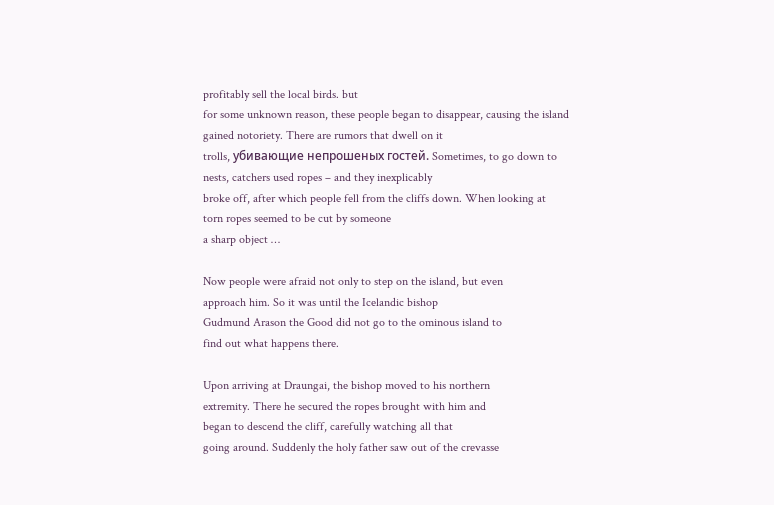profitably sell the local birds. but
for some unknown reason, these people began to disappear, causing the island
gained notoriety. There are rumors that dwell on it
trolls, убивающие непрошеных гостей. Sometimes, to go down to
nests, catchers used ropes – and they inexplicably
broke off, after which people fell from the cliffs down. When looking at
torn ropes seemed to be cut by someone
a sharp object …

Now people were afraid not only to step on the island, but even
approach him. So it was until the Icelandic bishop
Gudmund Arason the Good did not go to the ominous island to
find out what happens there.

Upon arriving at Draungai, the bishop moved to his northern
extremity. There he secured the ropes brought with him and
began to descend the cliff, carefully watching all that
going around. Suddenly the holy father saw out of the crevasse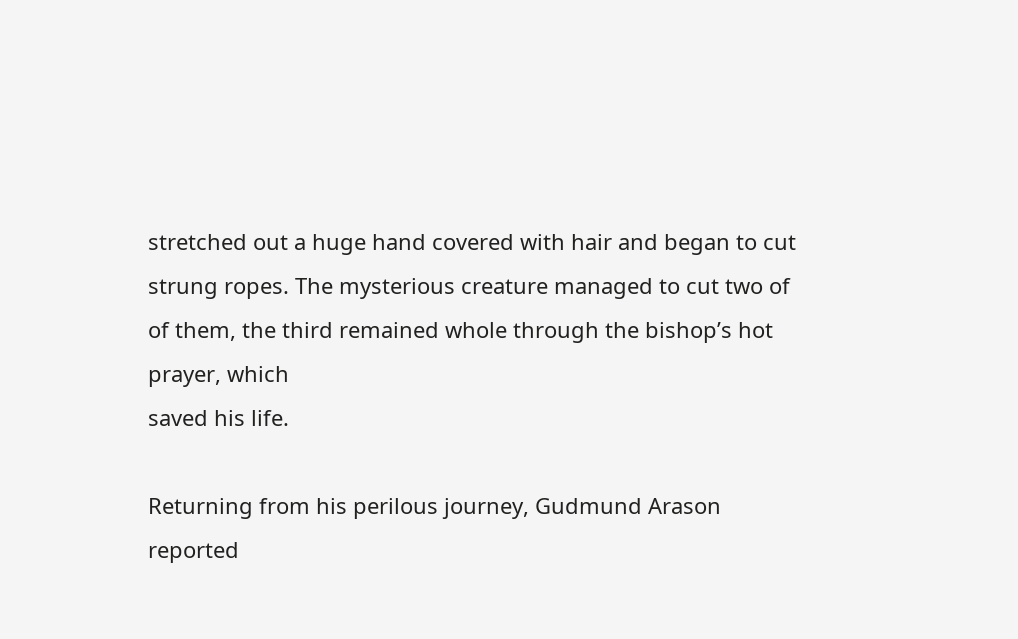stretched out a huge hand covered with hair and began to cut
strung ropes. The mysterious creature managed to cut two of
of them, the third remained whole through the bishop’s hot prayer, which
saved his life.

Returning from his perilous journey, Gudmund Arason
reported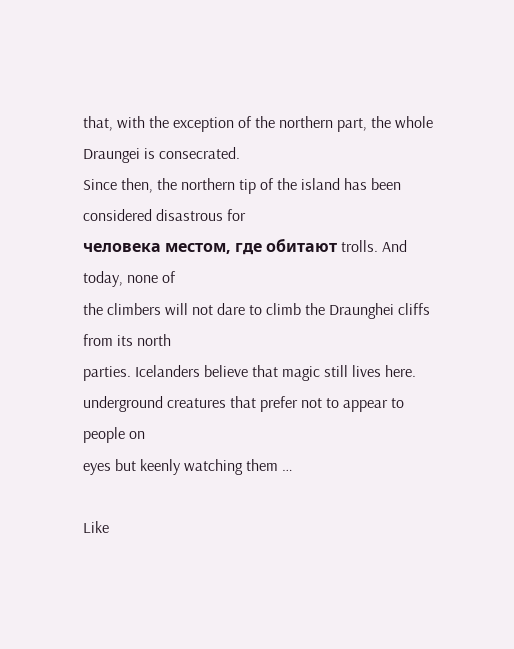that, with the exception of the northern part, the whole Draungei is consecrated.
Since then, the northern tip of the island has been considered disastrous for
человека местом, где обитают trolls. And today, none of
the climbers will not dare to climb the Draunghei cliffs from its north
parties. Icelanders believe that magic still lives here.
underground creatures that prefer not to appear to people on
eyes but keenly watching them …

Like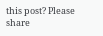this post? Please share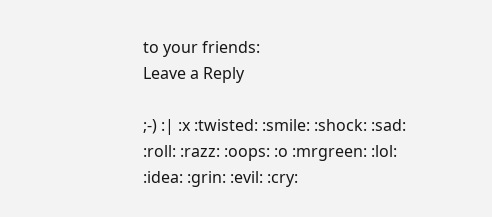to your friends:
Leave a Reply

;-) :| :x :twisted: :smile: :shock: :sad: :roll: :razz: :oops: :o :mrgreen: :lol: :idea: :grin: :evil: :cry: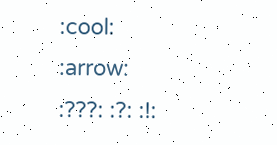:cool: :arrow: :???: :?: :!: